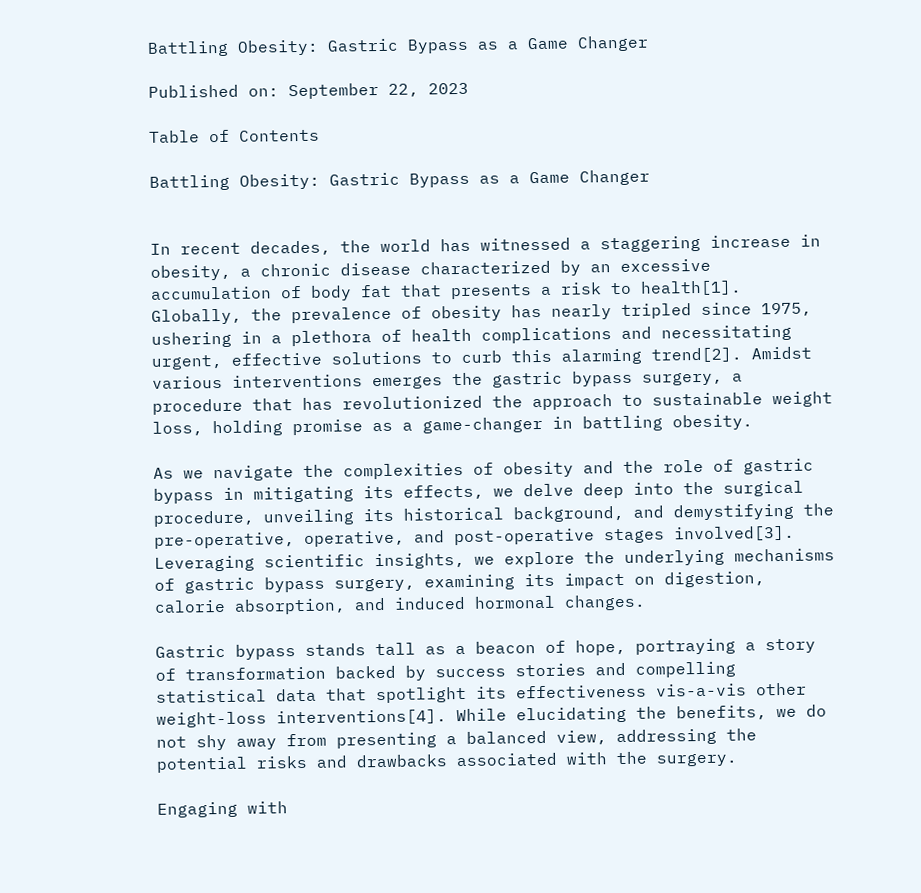Battling Obesity: Gastric Bypass as a Game Changer

Published on: September 22, 2023

Table of Contents

Battling Obesity: Gastric Bypass as a Game Changer


In recent decades, the world has witnessed a staggering increase in obesity, a chronic disease characterized by an excessive accumulation of body fat that presents a risk to health[1]. Globally, the prevalence of obesity has nearly tripled since 1975, ushering in a plethora of health complications and necessitating urgent, effective solutions to curb this alarming trend[2]. Amidst various interventions emerges the gastric bypass surgery, a procedure that has revolutionized the approach to sustainable weight loss, holding promise as a game-changer in battling obesity.

As we navigate the complexities of obesity and the role of gastric bypass in mitigating its effects, we delve deep into the surgical procedure, unveiling its historical background, and demystifying the pre-operative, operative, and post-operative stages involved[3]. Leveraging scientific insights, we explore the underlying mechanisms of gastric bypass surgery, examining its impact on digestion, calorie absorption, and induced hormonal changes.

Gastric bypass stands tall as a beacon of hope, portraying a story of transformation backed by success stories and compelling statistical data that spotlight its effectiveness vis-a-vis other weight-loss interventions[4]. While elucidating the benefits, we do not shy away from presenting a balanced view, addressing the potential risks and drawbacks associated with the surgery.

Engaging with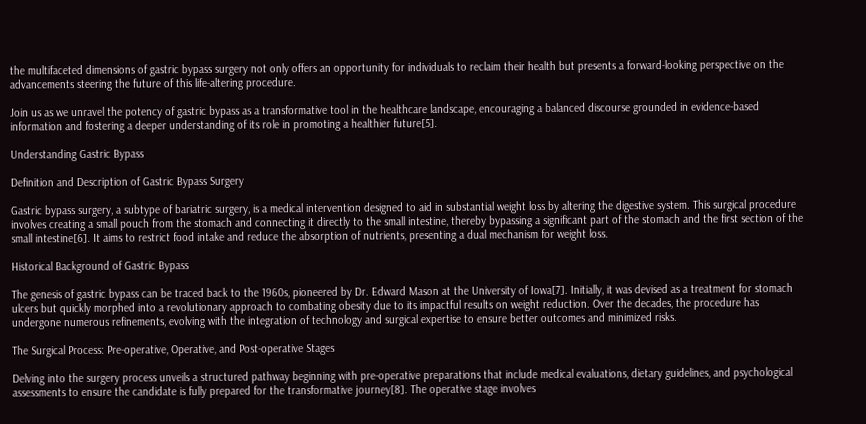the multifaceted dimensions of gastric bypass surgery not only offers an opportunity for individuals to reclaim their health but presents a forward-looking perspective on the advancements steering the future of this life-altering procedure.

Join us as we unravel the potency of gastric bypass as a transformative tool in the healthcare landscape, encouraging a balanced discourse grounded in evidence-based information and fostering a deeper understanding of its role in promoting a healthier future[5].

Understanding Gastric Bypass

Definition and Description of Gastric Bypass Surgery

Gastric bypass surgery, a subtype of bariatric surgery, is a medical intervention designed to aid in substantial weight loss by altering the digestive system. This surgical procedure involves creating a small pouch from the stomach and connecting it directly to the small intestine, thereby bypassing a significant part of the stomach and the first section of the small intestine[6]. It aims to restrict food intake and reduce the absorption of nutrients, presenting a dual mechanism for weight loss.

Historical Background of Gastric Bypass

The genesis of gastric bypass can be traced back to the 1960s, pioneered by Dr. Edward Mason at the University of Iowa[7]. Initially, it was devised as a treatment for stomach ulcers but quickly morphed into a revolutionary approach to combating obesity due to its impactful results on weight reduction. Over the decades, the procedure has undergone numerous refinements, evolving with the integration of technology and surgical expertise to ensure better outcomes and minimized risks.

The Surgical Process: Pre-operative, Operative, and Post-operative Stages

Delving into the surgery process unveils a structured pathway beginning with pre-operative preparations that include medical evaluations, dietary guidelines, and psychological assessments to ensure the candidate is fully prepared for the transformative journey[8]. The operative stage involves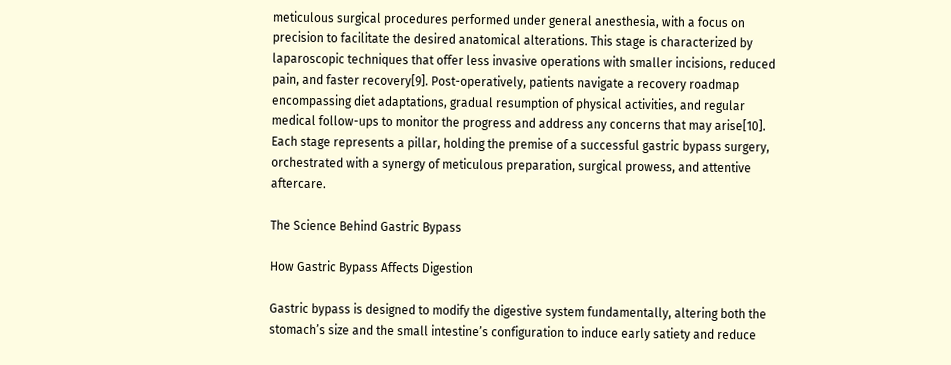meticulous surgical procedures performed under general anesthesia, with a focus on precision to facilitate the desired anatomical alterations. This stage is characterized by laparoscopic techniques that offer less invasive operations with smaller incisions, reduced pain, and faster recovery[9]. Post-operatively, patients navigate a recovery roadmap encompassing diet adaptations, gradual resumption of physical activities, and regular medical follow-ups to monitor the progress and address any concerns that may arise[10]. Each stage represents a pillar, holding the premise of a successful gastric bypass surgery, orchestrated with a synergy of meticulous preparation, surgical prowess, and attentive aftercare.

The Science Behind Gastric Bypass

How Gastric Bypass Affects Digestion

Gastric bypass is designed to modify the digestive system fundamentally, altering both the stomach’s size and the small intestine’s configuration to induce early satiety and reduce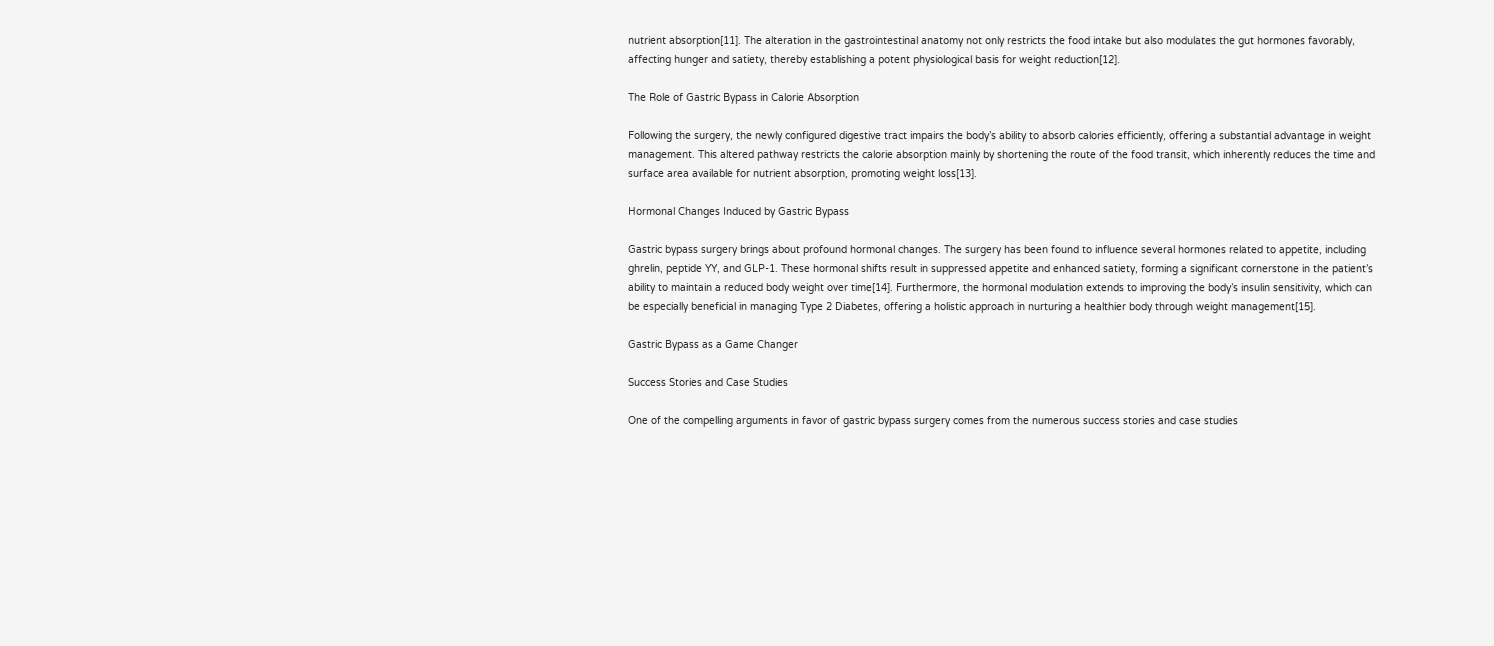nutrient absorption[11]. The alteration in the gastrointestinal anatomy not only restricts the food intake but also modulates the gut hormones favorably, affecting hunger and satiety, thereby establishing a potent physiological basis for weight reduction[12].

The Role of Gastric Bypass in Calorie Absorption

Following the surgery, the newly configured digestive tract impairs the body’s ability to absorb calories efficiently, offering a substantial advantage in weight management. This altered pathway restricts the calorie absorption mainly by shortening the route of the food transit, which inherently reduces the time and surface area available for nutrient absorption, promoting weight loss[13].

Hormonal Changes Induced by Gastric Bypass

Gastric bypass surgery brings about profound hormonal changes. The surgery has been found to influence several hormones related to appetite, including ghrelin, peptide YY, and GLP-1. These hormonal shifts result in suppressed appetite and enhanced satiety, forming a significant cornerstone in the patient’s ability to maintain a reduced body weight over time[14]. Furthermore, the hormonal modulation extends to improving the body’s insulin sensitivity, which can be especially beneficial in managing Type 2 Diabetes, offering a holistic approach in nurturing a healthier body through weight management[15].

Gastric Bypass as a Game Changer

Success Stories and Case Studies

One of the compelling arguments in favor of gastric bypass surgery comes from the numerous success stories and case studies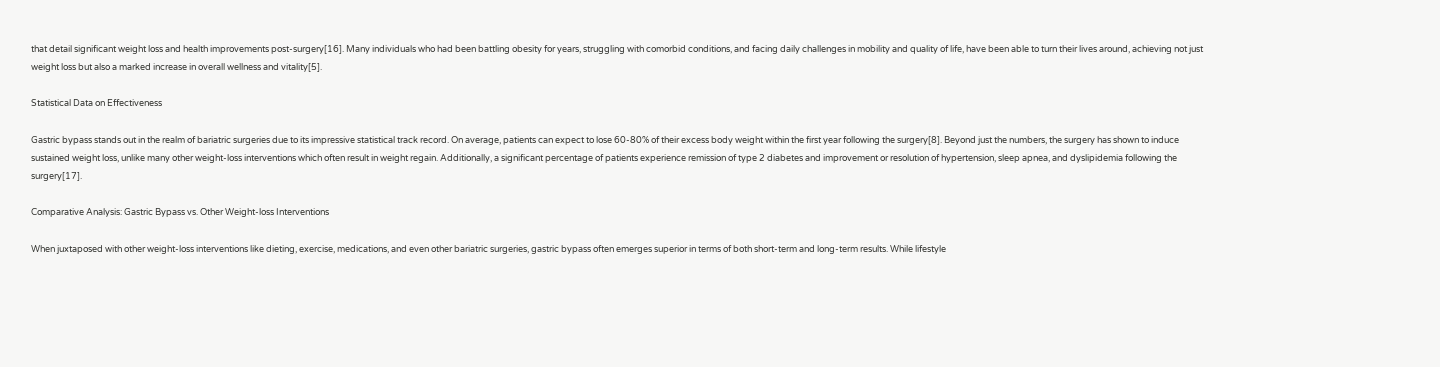that detail significant weight loss and health improvements post-surgery[16]. Many individuals who had been battling obesity for years, struggling with comorbid conditions, and facing daily challenges in mobility and quality of life, have been able to turn their lives around, achieving not just weight loss but also a marked increase in overall wellness and vitality[5].

Statistical Data on Effectiveness

Gastric bypass stands out in the realm of bariatric surgeries due to its impressive statistical track record. On average, patients can expect to lose 60-80% of their excess body weight within the first year following the surgery[8]. Beyond just the numbers, the surgery has shown to induce sustained weight loss, unlike many other weight-loss interventions which often result in weight regain. Additionally, a significant percentage of patients experience remission of type 2 diabetes and improvement or resolution of hypertension, sleep apnea, and dyslipidemia following the surgery[17].

Comparative Analysis: Gastric Bypass vs. Other Weight-loss Interventions

When juxtaposed with other weight-loss interventions like dieting, exercise, medications, and even other bariatric surgeries, gastric bypass often emerges superior in terms of both short-term and long-term results. While lifestyle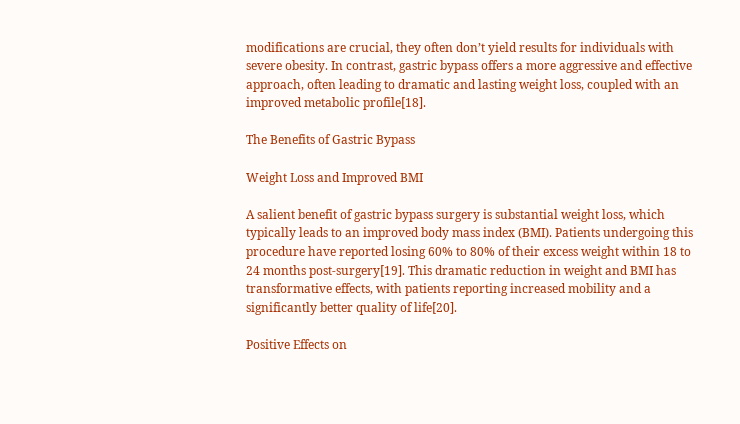modifications are crucial, they often don’t yield results for individuals with severe obesity. In contrast, gastric bypass offers a more aggressive and effective approach, often leading to dramatic and lasting weight loss, coupled with an improved metabolic profile[18].

The Benefits of Gastric Bypass

Weight Loss and Improved BMI

A salient benefit of gastric bypass surgery is substantial weight loss, which typically leads to an improved body mass index (BMI). Patients undergoing this procedure have reported losing 60% to 80% of their excess weight within 18 to 24 months post-surgery[19]. This dramatic reduction in weight and BMI has transformative effects, with patients reporting increased mobility and a significantly better quality of life[20].

Positive Effects on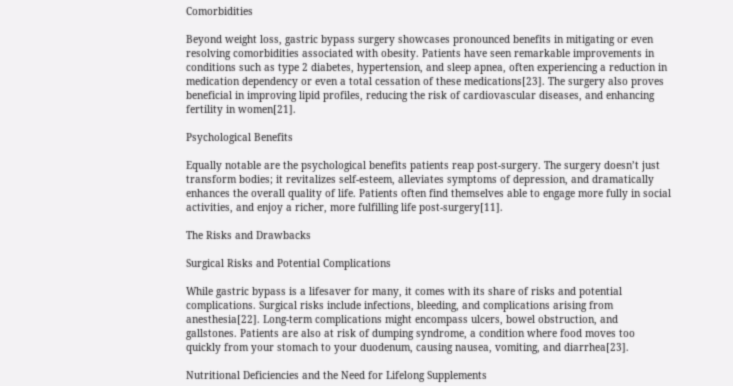Comorbidities

Beyond weight loss, gastric bypass surgery showcases pronounced benefits in mitigating or even resolving comorbidities associated with obesity. Patients have seen remarkable improvements in conditions such as type 2 diabetes, hypertension, and sleep apnea, often experiencing a reduction in medication dependency or even a total cessation of these medications[23]. The surgery also proves beneficial in improving lipid profiles, reducing the risk of cardiovascular diseases, and enhancing fertility in women[21].

Psychological Benefits

Equally notable are the psychological benefits patients reap post-surgery. The surgery doesn’t just transform bodies; it revitalizes self-esteem, alleviates symptoms of depression, and dramatically enhances the overall quality of life. Patients often find themselves able to engage more fully in social activities, and enjoy a richer, more fulfilling life post-surgery[11].

The Risks and Drawbacks

Surgical Risks and Potential Complications

While gastric bypass is a lifesaver for many, it comes with its share of risks and potential complications. Surgical risks include infections, bleeding, and complications arising from anesthesia[22]. Long-term complications might encompass ulcers, bowel obstruction, and gallstones. Patients are also at risk of dumping syndrome, a condition where food moves too quickly from your stomach to your duodenum, causing nausea, vomiting, and diarrhea[23].

Nutritional Deficiencies and the Need for Lifelong Supplements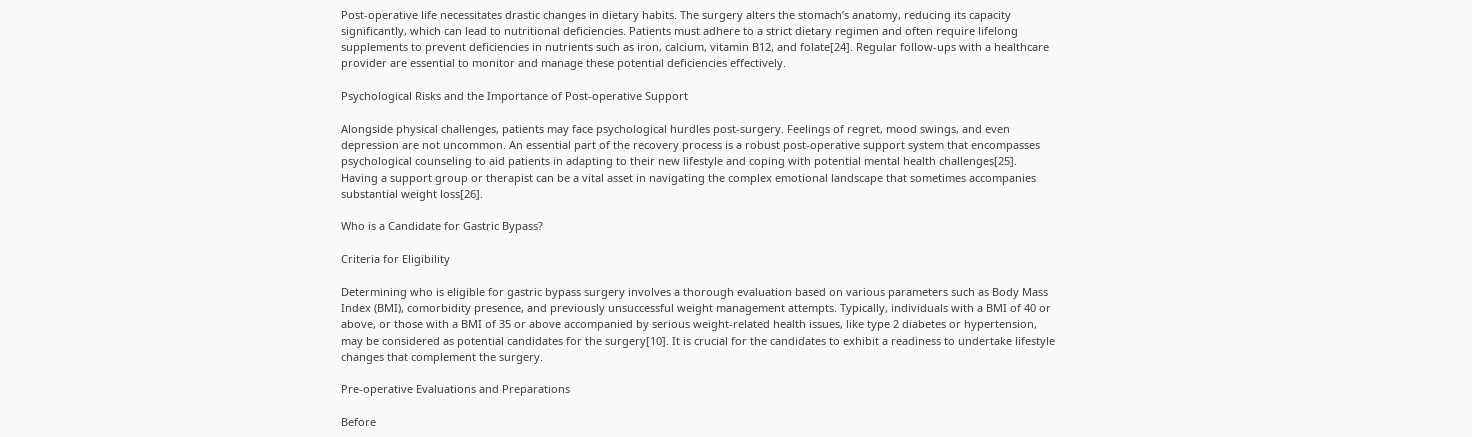Post-operative life necessitates drastic changes in dietary habits. The surgery alters the stomach’s anatomy, reducing its capacity significantly, which can lead to nutritional deficiencies. Patients must adhere to a strict dietary regimen and often require lifelong supplements to prevent deficiencies in nutrients such as iron, calcium, vitamin B12, and folate[24]. Regular follow-ups with a healthcare provider are essential to monitor and manage these potential deficiencies effectively.

Psychological Risks and the Importance of Post-operative Support

Alongside physical challenges, patients may face psychological hurdles post-surgery. Feelings of regret, mood swings, and even depression are not uncommon. An essential part of the recovery process is a robust post-operative support system that encompasses psychological counseling to aid patients in adapting to their new lifestyle and coping with potential mental health challenges[25]. Having a support group or therapist can be a vital asset in navigating the complex emotional landscape that sometimes accompanies substantial weight loss[26].

Who is a Candidate for Gastric Bypass?

Criteria for Eligibility

Determining who is eligible for gastric bypass surgery involves a thorough evaluation based on various parameters such as Body Mass Index (BMI), comorbidity presence, and previously unsuccessful weight management attempts. Typically, individuals with a BMI of 40 or above, or those with a BMI of 35 or above accompanied by serious weight-related health issues, like type 2 diabetes or hypertension, may be considered as potential candidates for the surgery[10]. It is crucial for the candidates to exhibit a readiness to undertake lifestyle changes that complement the surgery.

Pre-operative Evaluations and Preparations

Before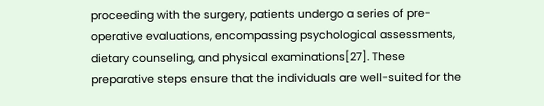proceeding with the surgery, patients undergo a series of pre-operative evaluations, encompassing psychological assessments, dietary counseling, and physical examinations[27]. These preparative steps ensure that the individuals are well-suited for the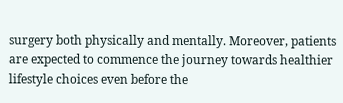surgery both physically and mentally. Moreover, patients are expected to commence the journey towards healthier lifestyle choices even before the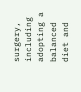surgery, including adopting a balanced diet and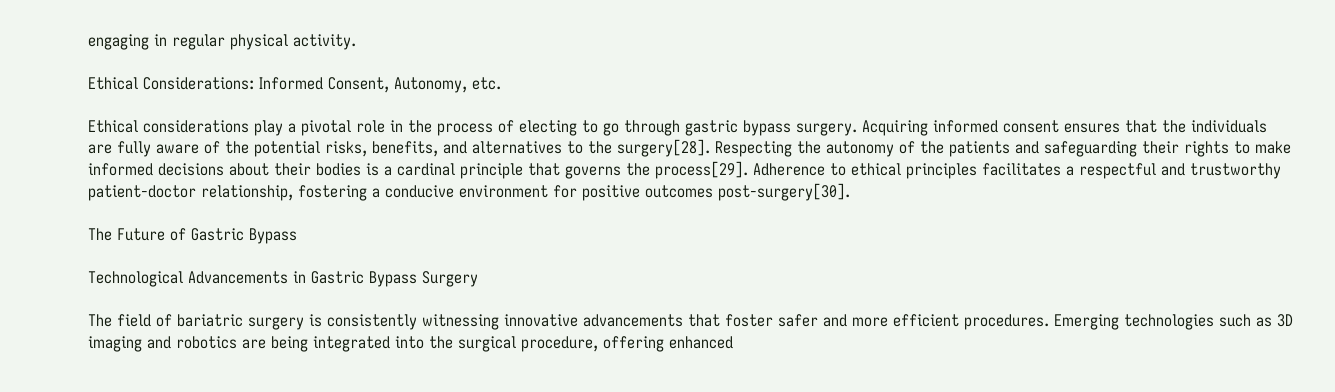engaging in regular physical activity.

Ethical Considerations: Informed Consent, Autonomy, etc.

Ethical considerations play a pivotal role in the process of electing to go through gastric bypass surgery. Acquiring informed consent ensures that the individuals are fully aware of the potential risks, benefits, and alternatives to the surgery[28]. Respecting the autonomy of the patients and safeguarding their rights to make informed decisions about their bodies is a cardinal principle that governs the process[29]. Adherence to ethical principles facilitates a respectful and trustworthy patient-doctor relationship, fostering a conducive environment for positive outcomes post-surgery[30].

The Future of Gastric Bypass

Technological Advancements in Gastric Bypass Surgery

The field of bariatric surgery is consistently witnessing innovative advancements that foster safer and more efficient procedures. Emerging technologies such as 3D imaging and robotics are being integrated into the surgical procedure, offering enhanced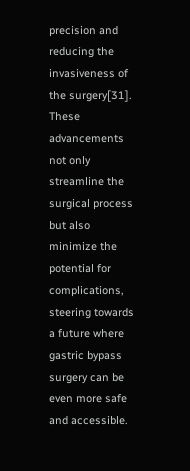precision and reducing the invasiveness of the surgery[31]. These advancements not only streamline the surgical process but also minimize the potential for complications, steering towards a future where gastric bypass surgery can be even more safe and accessible.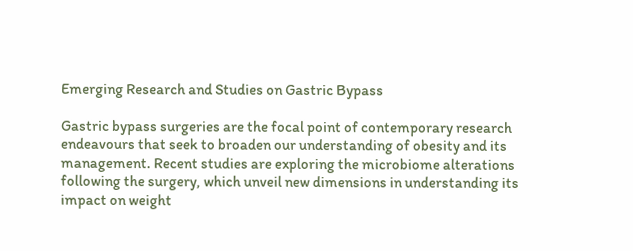Emerging Research and Studies on Gastric Bypass

Gastric bypass surgeries are the focal point of contemporary research endeavours that seek to broaden our understanding of obesity and its management. Recent studies are exploring the microbiome alterations following the surgery, which unveil new dimensions in understanding its impact on weight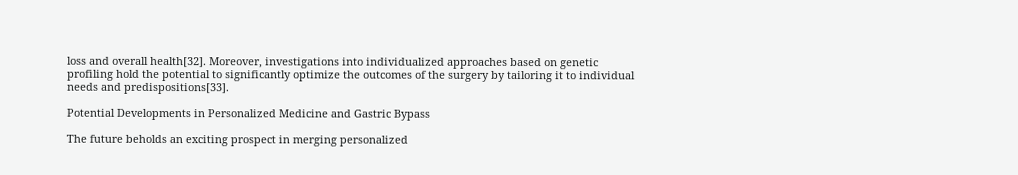loss and overall health[32]. Moreover, investigations into individualized approaches based on genetic profiling hold the potential to significantly optimize the outcomes of the surgery by tailoring it to individual needs and predispositions[33].

Potential Developments in Personalized Medicine and Gastric Bypass

The future beholds an exciting prospect in merging personalized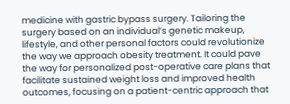medicine with gastric bypass surgery. Tailoring the surgery based on an individual’s genetic makeup, lifestyle, and other personal factors could revolutionize the way we approach obesity treatment. It could pave the way for personalized post-operative care plans that facilitate sustained weight loss and improved health outcomes, focusing on a patient-centric approach that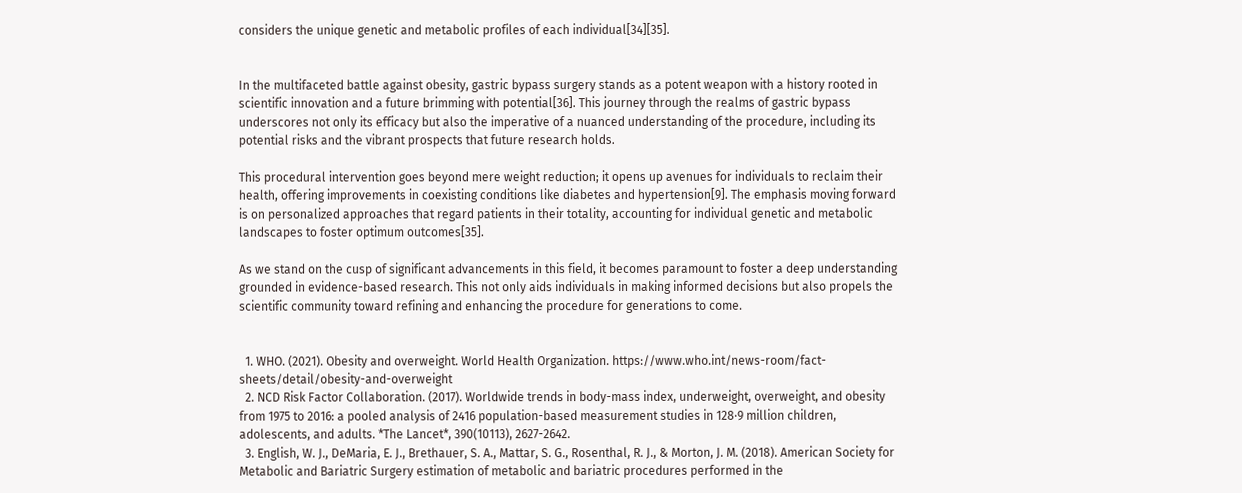considers the unique genetic and metabolic profiles of each individual[34][35].


In the multifaceted battle against obesity, gastric bypass surgery stands as a potent weapon with a history rooted in scientific innovation and a future brimming with potential[36]. This journey through the realms of gastric bypass underscores not only its efficacy but also the imperative of a nuanced understanding of the procedure, including its potential risks and the vibrant prospects that future research holds.

This procedural intervention goes beyond mere weight reduction; it opens up avenues for individuals to reclaim their health, offering improvements in coexisting conditions like diabetes and hypertension[9]. The emphasis moving forward is on personalized approaches that regard patients in their totality, accounting for individual genetic and metabolic landscapes to foster optimum outcomes[35].

As we stand on the cusp of significant advancements in this field, it becomes paramount to foster a deep understanding grounded in evidence-based research. This not only aids individuals in making informed decisions but also propels the scientific community toward refining and enhancing the procedure for generations to come.


  1. WHO. (2021). Obesity and overweight. World Health Organization. https://www.who.int/news-room/fact-sheets/detail/obesity-and-overweight
  2. NCD Risk Factor Collaboration. (2017). Worldwide trends in body-mass index, underweight, overweight, and obesity from 1975 to 2016: a pooled analysis of 2416 population-based measurement studies in 128·9 million children, adolescents, and adults. *The Lancet*, 390(10113), 2627-2642.
  3. English, W. J., DeMaria, E. J., Brethauer, S. A., Mattar, S. G., Rosenthal, R. J., & Morton, J. M. (2018). American Society for Metabolic and Bariatric Surgery estimation of metabolic and bariatric procedures performed in the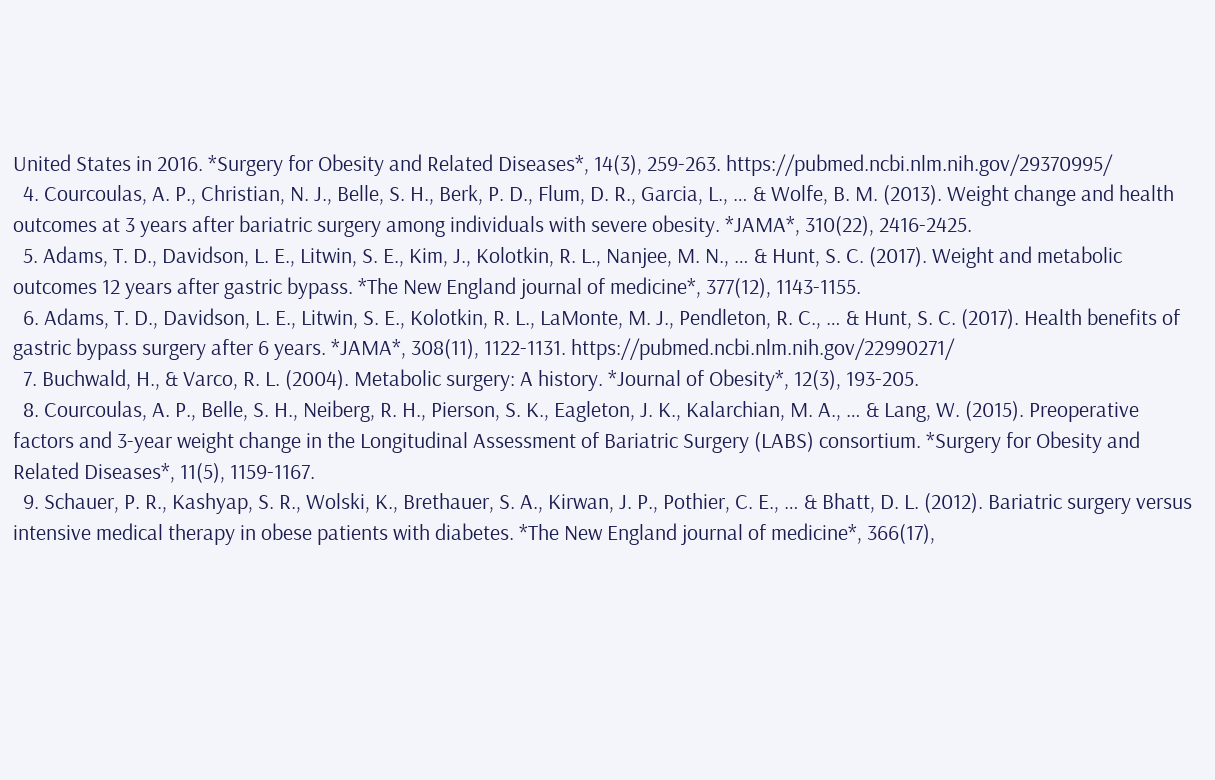United States in 2016. *Surgery for Obesity and Related Diseases*, 14(3), 259-263. https://pubmed.ncbi.nlm.nih.gov/29370995/
  4. Courcoulas, A. P., Christian, N. J., Belle, S. H., Berk, P. D., Flum, D. R., Garcia, L., … & Wolfe, B. M. (2013). Weight change and health outcomes at 3 years after bariatric surgery among individuals with severe obesity. *JAMA*, 310(22), 2416-2425.
  5. Adams, T. D., Davidson, L. E., Litwin, S. E., Kim, J., Kolotkin, R. L., Nanjee, M. N., … & Hunt, S. C. (2017). Weight and metabolic outcomes 12 years after gastric bypass. *The New England journal of medicine*, 377(12), 1143-1155.
  6. Adams, T. D., Davidson, L. E., Litwin, S. E., Kolotkin, R. L., LaMonte, M. J., Pendleton, R. C., … & Hunt, S. C. (2017). Health benefits of gastric bypass surgery after 6 years. *JAMA*, 308(11), 1122-1131. https://pubmed.ncbi.nlm.nih.gov/22990271/
  7. Buchwald, H., & Varco, R. L. (2004). Metabolic surgery: A history. *Journal of Obesity*, 12(3), 193-205.
  8. Courcoulas, A. P., Belle, S. H., Neiberg, R. H., Pierson, S. K., Eagleton, J. K., Kalarchian, M. A., … & Lang, W. (2015). Preoperative factors and 3-year weight change in the Longitudinal Assessment of Bariatric Surgery (LABS) consortium. *Surgery for Obesity and Related Diseases*, 11(5), 1159-1167.
  9. Schauer, P. R., Kashyap, S. R., Wolski, K., Brethauer, S. A., Kirwan, J. P., Pothier, C. E., … & Bhatt, D. L. (2012). Bariatric surgery versus intensive medical therapy in obese patients with diabetes. *The New England journal of medicine*, 366(17),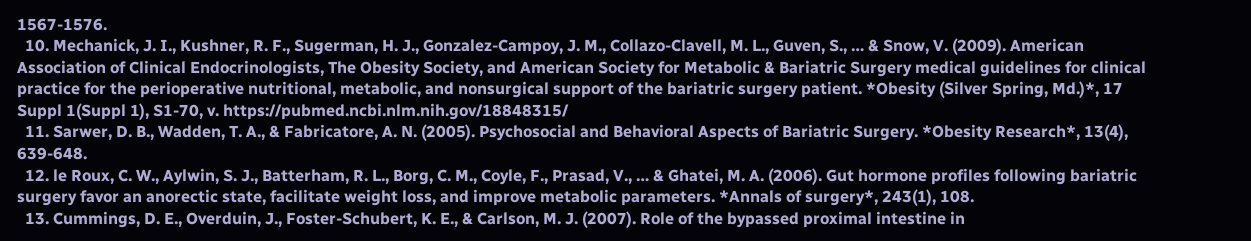1567-1576.
  10. Mechanick, J. I., Kushner, R. F., Sugerman, H. J., Gonzalez-Campoy, J. M., Collazo-Clavell, M. L., Guven, S., … & Snow, V. (2009). American Association of Clinical Endocrinologists, The Obesity Society, and American Society for Metabolic & Bariatric Surgery medical guidelines for clinical practice for the perioperative nutritional, metabolic, and nonsurgical support of the bariatric surgery patient. *Obesity (Silver Spring, Md.)*, 17 Suppl 1(Suppl 1), S1-70, v. https://pubmed.ncbi.nlm.nih.gov/18848315/
  11. Sarwer, D. B., Wadden, T. A., & Fabricatore, A. N. (2005). Psychosocial and Behavioral Aspects of Bariatric Surgery. *Obesity Research*, 13(4), 639-648.
  12. le Roux, C. W., Aylwin, S. J., Batterham, R. L., Borg, C. M., Coyle, F., Prasad, V., … & Ghatei, M. A. (2006). Gut hormone profiles following bariatric surgery favor an anorectic state, facilitate weight loss, and improve metabolic parameters. *Annals of surgery*, 243(1), 108.
  13. Cummings, D. E., Overduin, J., Foster-Schubert, K. E., & Carlson, M. J. (2007). Role of the bypassed proximal intestine in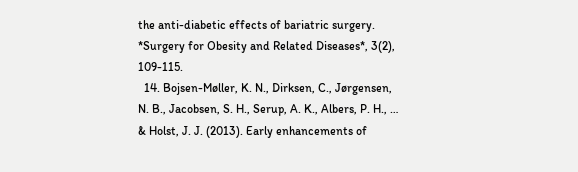the anti-diabetic effects of bariatric surgery. *Surgery for Obesity and Related Diseases*, 3(2), 109-115.
  14. Bojsen-Møller, K. N., Dirksen, C., Jørgensen, N. B., Jacobsen, S. H., Serup, A. K., Albers, P. H., … & Holst, J. J. (2013). Early enhancements of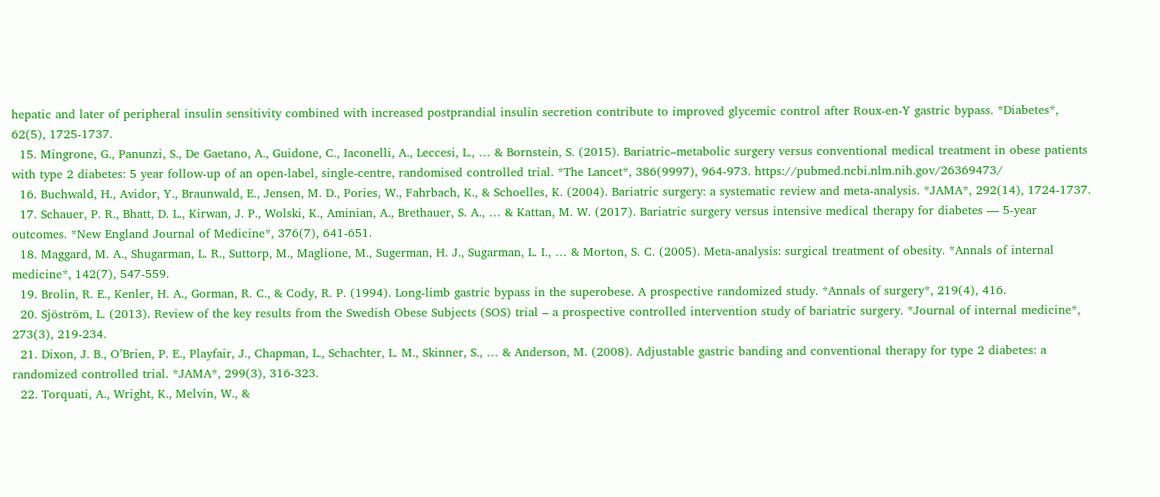hepatic and later of peripheral insulin sensitivity combined with increased postprandial insulin secretion contribute to improved glycemic control after Roux-en-Y gastric bypass. *Diabetes*, 62(5), 1725-1737.
  15. Mingrone, G., Panunzi, S., De Gaetano, A., Guidone, C., Iaconelli, A., Leccesi, L., … & Bornstein, S. (2015). Bariatric–metabolic surgery versus conventional medical treatment in obese patients with type 2 diabetes: 5 year follow-up of an open-label, single-centre, randomised controlled trial. *The Lancet*, 386(9997), 964-973. https://pubmed.ncbi.nlm.nih.gov/26369473/
  16. Buchwald, H., Avidor, Y., Braunwald, E., Jensen, M. D., Pories, W., Fahrbach, K., & Schoelles, K. (2004). Bariatric surgery: a systematic review and meta-analysis. *JAMA*, 292(14), 1724-1737.
  17. Schauer, P. R., Bhatt, D. L., Kirwan, J. P., Wolski, K., Aminian, A., Brethauer, S. A., … & Kattan, M. W. (2017). Bariatric surgery versus intensive medical therapy for diabetes — 5-year outcomes. *New England Journal of Medicine*, 376(7), 641-651.
  18. Maggard, M. A., Shugarman, L. R., Suttorp, M., Maglione, M., Sugerman, H. J., Sugarman, L. I., … & Morton, S. C. (2005). Meta-analysis: surgical treatment of obesity. *Annals of internal medicine*, 142(7), 547-559.
  19. Brolin, R. E., Kenler, H. A., Gorman, R. C., & Cody, R. P. (1994). Long-limb gastric bypass in the superobese. A prospective randomized study. *Annals of surgery*, 219(4), 416.
  20. Sjöström, L. (2013). Review of the key results from the Swedish Obese Subjects (SOS) trial – a prospective controlled intervention study of bariatric surgery. *Journal of internal medicine*, 273(3), 219-234.
  21. Dixon, J. B., O’Brien, P. E., Playfair, J., Chapman, L., Schachter, L. M., Skinner, S., … & Anderson, M. (2008). Adjustable gastric banding and conventional therapy for type 2 diabetes: a randomized controlled trial. *JAMA*, 299(3), 316-323.
  22. Torquati, A., Wright, K., Melvin, W., &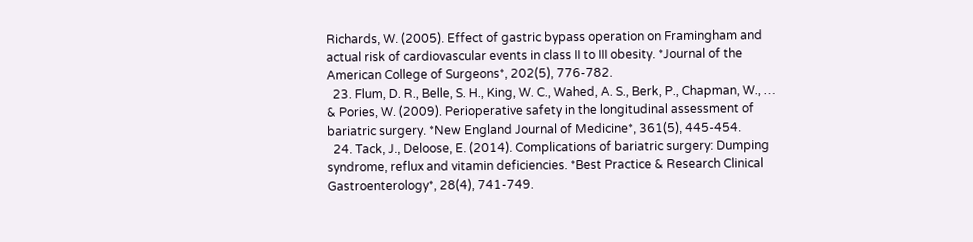Richards, W. (2005). Effect of gastric bypass operation on Framingham and actual risk of cardiovascular events in class II to III obesity. *Journal of the American College of Surgeons*, 202(5), 776-782.
  23. Flum, D. R., Belle, S. H., King, W. C., Wahed, A. S., Berk, P., Chapman, W., … & Pories, W. (2009). Perioperative safety in the longitudinal assessment of bariatric surgery. *New England Journal of Medicine*, 361(5), 445-454.
  24. Tack, J., Deloose, E. (2014). Complications of bariatric surgery: Dumping syndrome, reflux and vitamin deficiencies. *Best Practice & Research Clinical Gastroenterology*, 28(4), 741-749.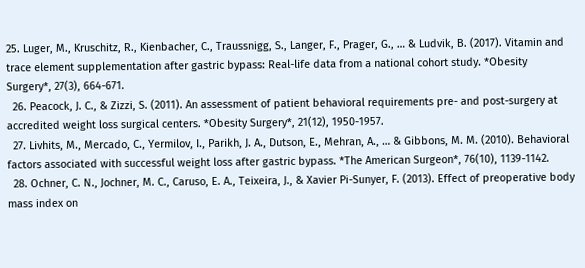25. Luger, M., Kruschitz, R., Kienbacher, C., Traussnigg, S., Langer, F., Prager, G., … & Ludvik, B. (2017). Vitamin and trace element supplementation after gastric bypass: Real-life data from a national cohort study. *Obesity Surgery*, 27(3), 664-671.
  26. Peacock, J. C., & Zizzi, S. (2011). An assessment of patient behavioral requirements pre- and post-surgery at accredited weight loss surgical centers. *Obesity Surgery*, 21(12), 1950-1957.
  27. Livhits, M., Mercado, C., Yermilov, I., Parikh, J. A., Dutson, E., Mehran, A., … & Gibbons, M. M. (2010). Behavioral factors associated with successful weight loss after gastric bypass. *The American Surgeon*, 76(10), 1139-1142.
  28. Ochner, C. N., Jochner, M. C., Caruso, E. A., Teixeira, J., & Xavier Pi-Sunyer, F. (2013). Effect of preoperative body mass index on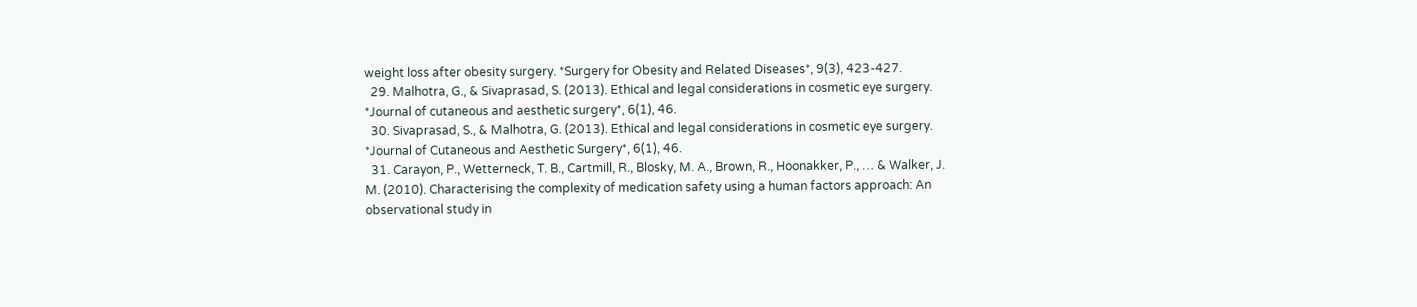weight loss after obesity surgery. *Surgery for Obesity and Related Diseases*, 9(3), 423-427.
  29. Malhotra, G., & Sivaprasad, S. (2013). Ethical and legal considerations in cosmetic eye surgery. *Journal of cutaneous and aesthetic surgery*, 6(1), 46.
  30. Sivaprasad, S., & Malhotra, G. (2013). Ethical and legal considerations in cosmetic eye surgery. *Journal of Cutaneous and Aesthetic Surgery*, 6(1), 46.
  31. Carayon, P., Wetterneck, T. B., Cartmill, R., Blosky, M. A., Brown, R., Hoonakker, P., … & Walker, J. M. (2010). Characterising the complexity of medication safety using a human factors approach: An observational study in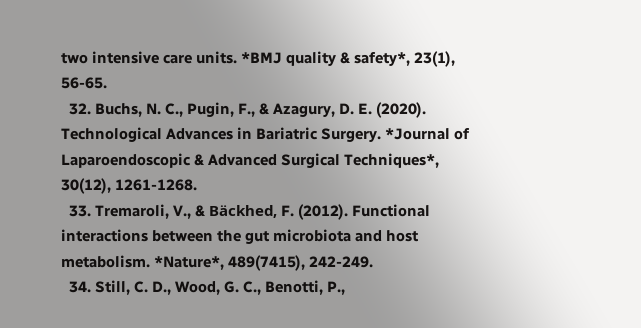two intensive care units. *BMJ quality & safety*, 23(1), 56-65.
  32. Buchs, N. C., Pugin, F., & Azagury, D. E. (2020). Technological Advances in Bariatric Surgery. *Journal of Laparoendoscopic & Advanced Surgical Techniques*, 30(12), 1261-1268.
  33. Tremaroli, V., & Bäckhed, F. (2012). Functional interactions between the gut microbiota and host metabolism. *Nature*, 489(7415), 242-249.
  34. Still, C. D., Wood, G. C., Benotti, P.,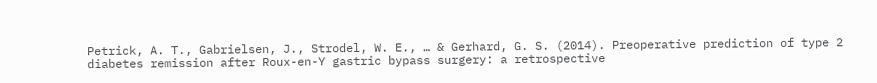Petrick, A. T., Gabrielsen, J., Strodel, W. E., … & Gerhard, G. S. (2014). Preoperative prediction of type 2 diabetes remission after Roux-en-Y gastric bypass surgery: a retrospective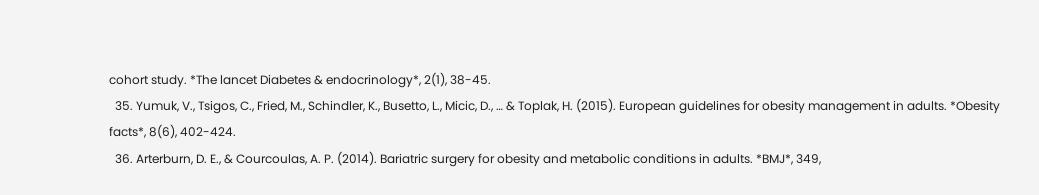cohort study. *The lancet Diabetes & endocrinology*, 2(1), 38-45.
  35. Yumuk, V., Tsigos, C., Fried, M., Schindler, K., Busetto, L., Micic, D., … & Toplak, H. (2015). European guidelines for obesity management in adults. *Obesity facts*, 8(6), 402-424.
  36. Arterburn, D. E., & Courcoulas, A. P. (2014). Bariatric surgery for obesity and metabolic conditions in adults. *BMJ*, 349,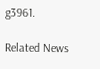g3961.

Related News